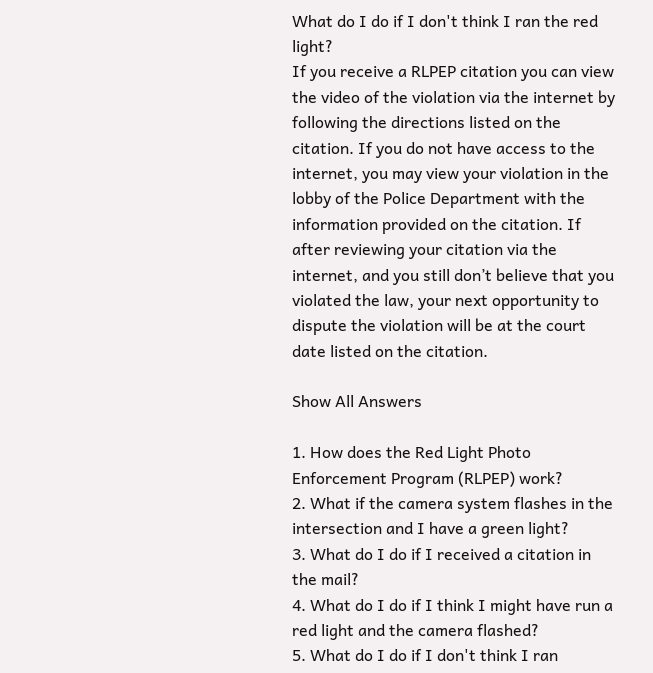What do I do if I don't think I ran the red light?
If you receive a RLPEP citation you can view the video of the violation via the internet by following the directions listed on the citation. If you do not have access to the internet, you may view your violation in the lobby of the Police Department with the information provided on the citation. If after reviewing your citation via the internet, and you still don’t believe that you violated the law, your next opportunity to dispute the violation will be at the court date listed on the citation.

Show All Answers

1. How does the Red Light Photo Enforcement Program (RLPEP) work?
2. What if the camera system flashes in the intersection and I have a green light?
3. What do I do if I received a citation in the mail?
4. What do I do if I think I might have run a red light and the camera flashed?
5. What do I do if I don't think I ran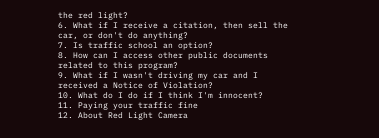the red light?
6. What if I receive a citation, then sell the car, or don't do anything?
7. Is traffic school an option?
8. How can I access other public documents related to this program?
9. What if I wasn't driving my car and I received a Notice of Violation?
10. What do I do if I think I'm innocent?
11. Paying your traffic fine
12. About Red Light Camera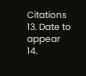Citations
13. Date to appear
14.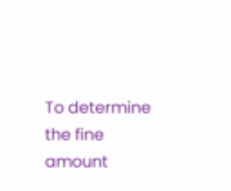To determine the fine amount